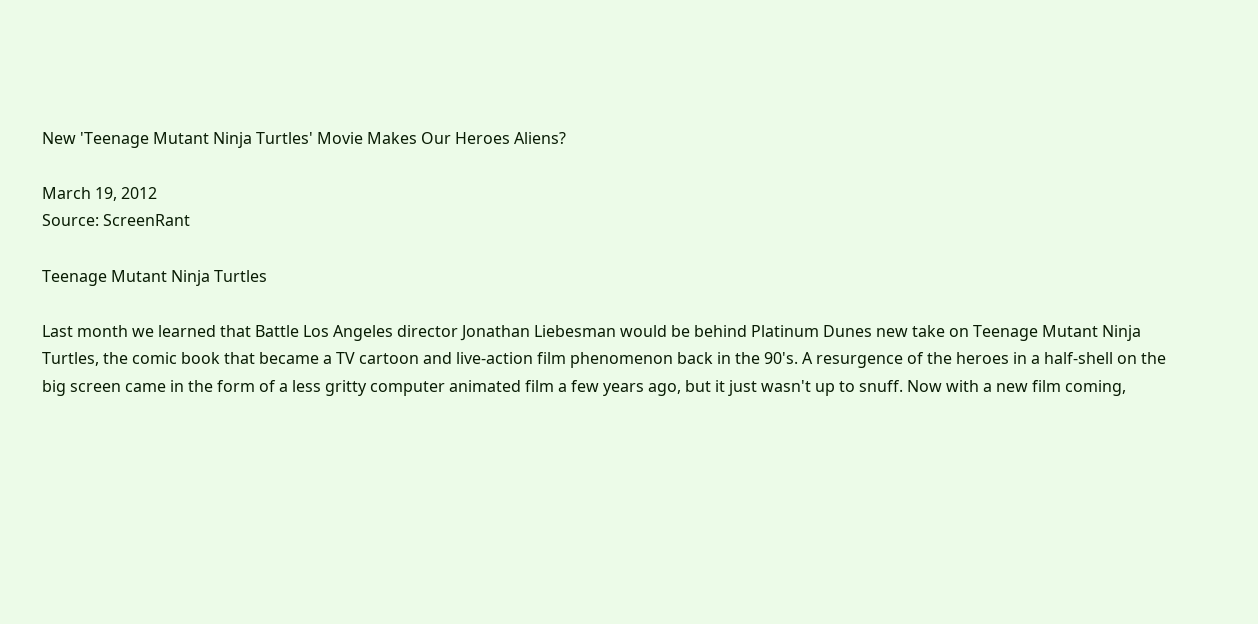New 'Teenage Mutant Ninja Turtles' Movie Makes Our Heroes Aliens?

March 19, 2012
Source: ScreenRant

Teenage Mutant Ninja Turtles

Last month we learned that Battle Los Angeles director Jonathan Liebesman would be behind Platinum Dunes new take on Teenage Mutant Ninja Turtles, the comic book that became a TV cartoon and live-action film phenomenon back in the 90's. A resurgence of the heroes in a half-shell on the big screen came in the form of a less gritty computer animated film a few years ago, but it just wasn't up to snuff. Now with a new film coming,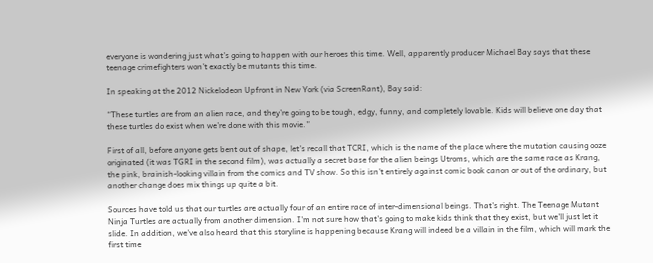everyone is wondering just what's going to happen with our heroes this time. Well, apparently producer Michael Bay says that these teenage crimefighters won't exactly be mutants this time.

In speaking at the 2012 Nickelodeon Upfront in New York (via ScreenRant), Bay said:

“These turtles are from an alien race, and they’re going to be tough, edgy, funny, and completely lovable. Kids will believe one day that these turtles do exist when we’re done with this movie.”

First of all, before anyone gets bent out of shape, let's recall that TCRI, which is the name of the place where the mutation causing ooze originated (it was TGRI in the second film), was actually a secret base for the alien beings Utroms, which are the same race as Krang, the pink, brainish-looking villain from the comics and TV show. So this isn't entirely against comic book canon or out of the ordinary, but another change does mix things up quite a bit.

Sources have told us that our turtles are actually four of an entire race of inter-dimensional beings. That's right. The Teenage Mutant Ninja Turtles are actually from another dimension. I'm not sure how that's going to make kids think that they exist, but we'll just let it slide. In addition, we've also heard that this storyline is happening because Krang will indeed be a villain in the film, which will mark the first time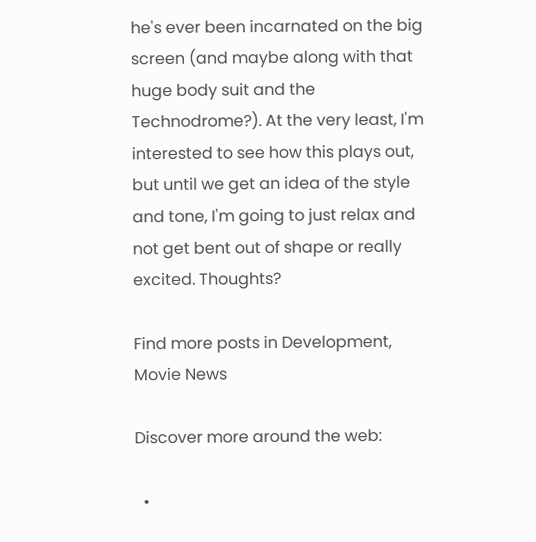he's ever been incarnated on the big screen (and maybe along with that huge body suit and the Technodrome?). At the very least, I'm interested to see how this plays out, but until we get an idea of the style and tone, I'm going to just relax and not get bent out of shape or really excited. Thoughts?

Find more posts in Development, Movie News

Discover more around the web:

  •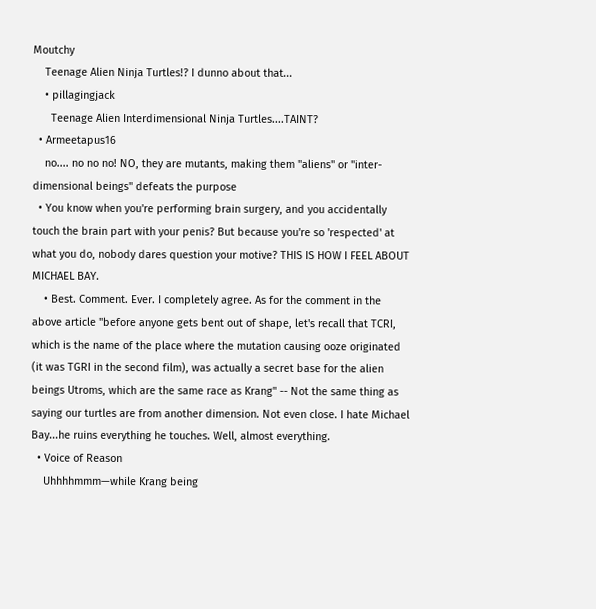Moutchy
    Teenage Alien Ninja Turtles!? I dunno about that...
    • pillagingjack
      Teenage Alien Interdimensional Ninja Turtles....TAINT?
  • Armeetapus16
    no.... no no no! NO, they are mutants, making them "aliens" or "inter-dimensional beings" defeats the purpose
  • You know when you're performing brain surgery, and you accidentally touch the brain part with your penis? But because you're so 'respected' at what you do, nobody dares question your motive? THIS IS HOW I FEEL ABOUT MICHAEL BAY.
    • Best. Comment. Ever. I completely agree. As for the comment in the above article "before anyone gets bent out of shape, let's recall that TCRI, which is the name of the place where the mutation causing ooze originated (it was TGRI in the second film), was actually a secret base for the alien beings Utroms, which are the same race as Krang" -- Not the same thing as saying our turtles are from another dimension. Not even close. I hate Michael Bay...he ruins everything he touches. Well, almost everything.
  • Voice of Reason
    Uhhhhmmm—while Krang being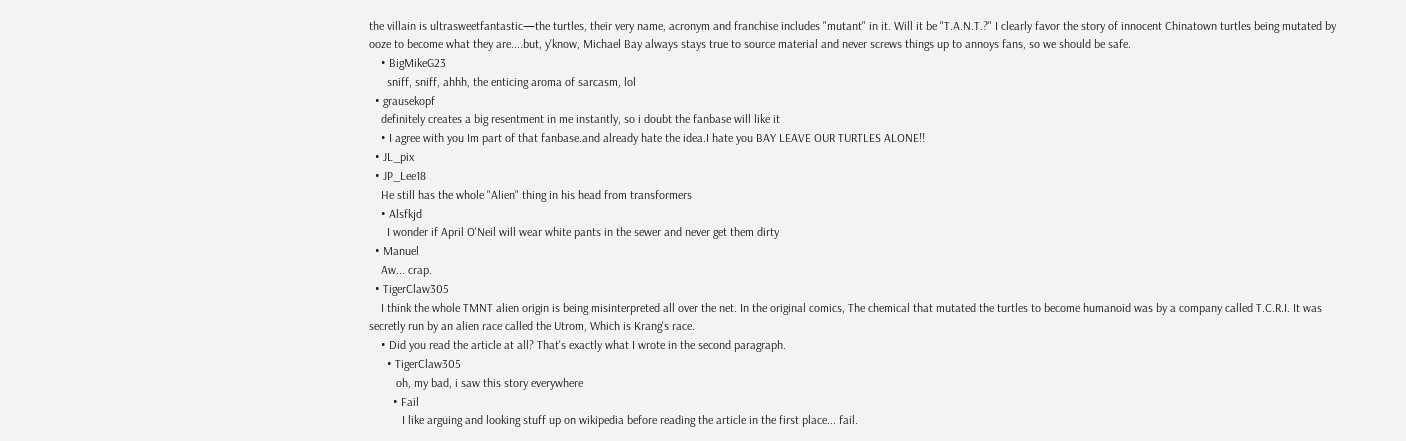the villain is ultrasweetfantastic—the turtles, their very name, acronym and franchise includes "mutant" in it. Will it be "T.A.N.T.?" I clearly favor the story of innocent Chinatown turtles being mutated by ooze to become what they are....but, y'know, Michael Bay always stays true to source material and never screws things up to annoys fans, so we should be safe.
    • BigMikeG23
      sniff, sniff, ahhh, the enticing aroma of sarcasm, lol
  • grausekopf
    definitely creates a big resentment in me instantly, so i doubt the fanbase will like it
    • I agree with you Im part of that fanbase.and already hate the idea.I hate you BAY LEAVE OUR TURTLES ALONE!!
  • JL_pix
  • JP_Lee18
    He still has the whole "Alien" thing in his head from transformers
    • Alsfkjd
      I wonder if April O'Neil will wear white pants in the sewer and never get them dirty
  • Manuel
    Aw... crap.
  • TigerClaw305
    I think the whole TMNT alien origin is being misinterpreted all over the net. In the original comics, The chemical that mutated the turtles to become humanoid was by a company called T.C.R.I. It was secretly run by an alien race called the Utrom, Which is Krang's race.
    • Did you read the article at all? That's exactly what I wrote in the second paragraph.
      • TigerClaw305
         oh, my bad, i saw this story everywhere
        • Fail
           I like arguing and looking stuff up on wikipedia before reading the article in the first place... fail.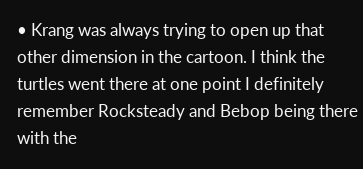• Krang was always trying to open up that other dimension in the cartoon. I think the turtles went there at one point I definitely remember Rocksteady and Bebop being there with the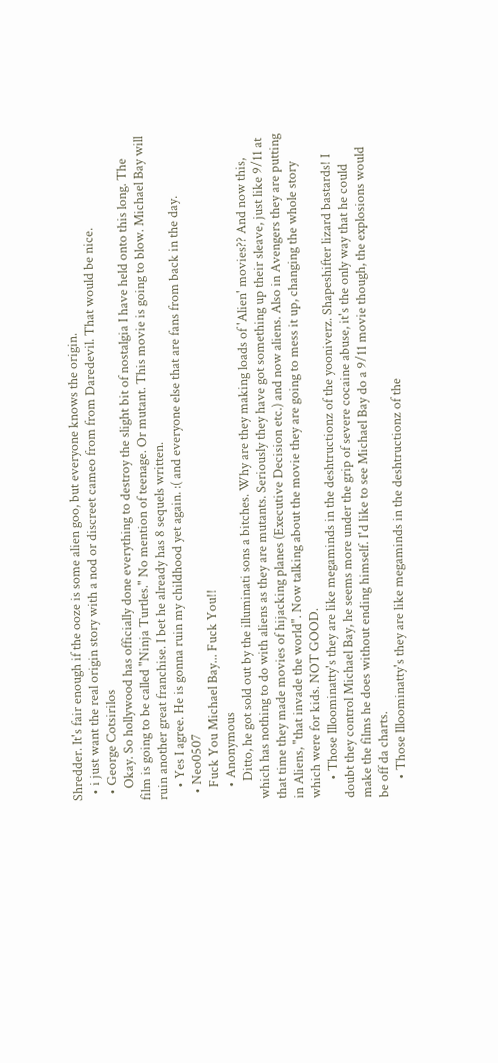Shredder. It's fair enough if the ooze is some alien goo, but everyone knows the origin.
  • i just want the real origin story with a nod or discreet cameo from from Daredevil. That would be nice.
  • George Cotsirilos
    Okay. So hollywood has officially done everything to destroy the slight bit of nostalgia I have held onto this long. The film is going to be called "Ninja Turtles." No mention of teenage. Or mutant. This movie is going to blow. Michael Bay will ruin another great franchise. I bet he already has 8 sequels written.
    • Yes I agree. He is gonna ruin my childhood yet again. :( and everyone else that are fans from back in the day.
  • Neo0507
    Fuck You Michael Bay... Fuck You!!
    • Anonymous
      Ditto, he got sold out by the illuminati sons a bitches. Why are they making loads of 'Alien' movies?? And now this, which has nothing to do with aliens as they are mutants. Seriously they have got something up their sleave, just like 9/11 at that time they made movies of hijacking planes (Executive Decision etc.) and now aliens. Also in Avengers they are putting in Aliens, "that invade the world". Now talking about the movie they are going to mess it up, changing the whole story which were for kids. NOT GOOD.
      • Those Illoominatty's they are like megaminds in the deshtructionz of the yooniverz. Shapeshifter lizard bastards! I doubt they control Michael Bay, he seems more under the grip of severe cocaine abuse, it's the only way that he could make the films he does without ending himself. I'd like to see Michael Bay do a 9/11 movie though, the explosions would be off da charts.
      • Those Illoominatty's they are like megaminds in the deshtructionz of the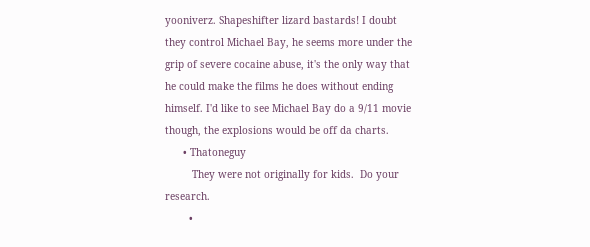yooniverz. Shapeshifter lizard bastards! I doubt they control Michael Bay, he seems more under the grip of severe cocaine abuse, it's the only way that he could make the films he does without ending himself. I'd like to see Michael Bay do a 9/11 movie though, the explosions would be off da charts.
      • Thatoneguy
         They were not originally for kids.  Do your research.
        •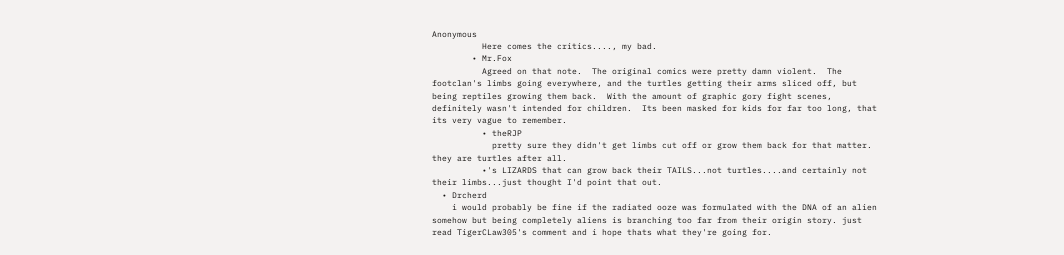Anonymous
          Here comes the critics...., my bad.
        • Mr.Fox
          Agreed on that note.  The original comics were pretty damn violent.  The footclan's limbs going everywhere, and the turtles getting their arms sliced off, but being reptiles growing them back.  With the amount of graphic gory fight scenes, definitely wasn't intended for children.  Its been masked for kids for far too long, that its very vague to remember.
          • theRJP
            pretty sure they didn't get limbs cut off or grow them back for that matter. they are turtles after all.
          •'s LIZARDS that can grow back their TAILS...not turtles....and certainly not their limbs...just thought I'd point that out.
  • Drcherd
    i would probably be fine if the radiated ooze was formulated with the DNA of an alien somehow but being completely aliens is branching too far from their origin story. just read TigerCLaw305's comment and i hope thats what they're going for.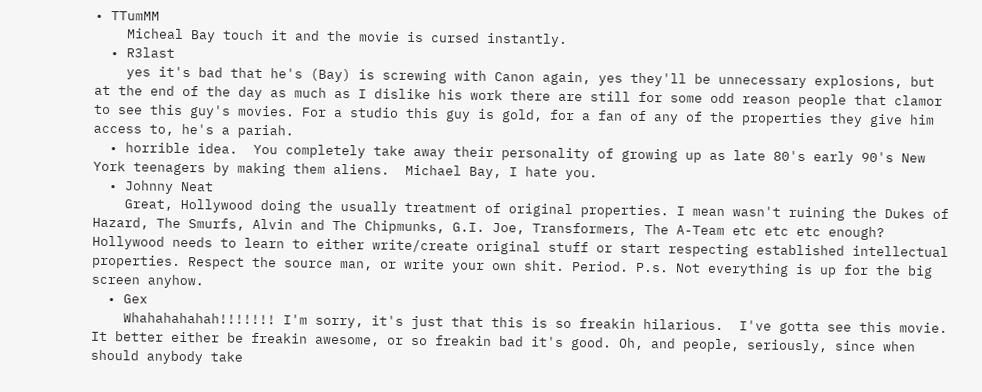• TTumMM
    Micheal Bay touch it and the movie is cursed instantly.
  • R3last
    yes it's bad that he's (Bay) is screwing with Canon again, yes they'll be unnecessary explosions, but at the end of the day as much as I dislike his work there are still for some odd reason people that clamor to see this guy's movies. For a studio this guy is gold, for a fan of any of the properties they give him access to, he's a pariah.
  • horrible idea.  You completely take away their personality of growing up as late 80's early 90's New York teenagers by making them aliens.  Michael Bay, I hate you.
  • Johnny Neat
    Great, Hollywood doing the usually treatment of original properties. I mean wasn't ruining the Dukes of Hazard, The Smurfs, Alvin and The Chipmunks, G.I. Joe, Transformers, The A-Team etc etc etc enough? Hollywood needs to learn to either write/create original stuff or start respecting established intellectual properties. Respect the source man, or write your own shit. Period. P.s. Not everything is up for the big screen anyhow.
  • Gex
    Whahahahahah!!!!!!! I'm sorry, it's just that this is so freakin hilarious.  I've gotta see this movie.  It better either be freakin awesome, or so freakin bad it's good. Oh, and people, seriously, since when should anybody take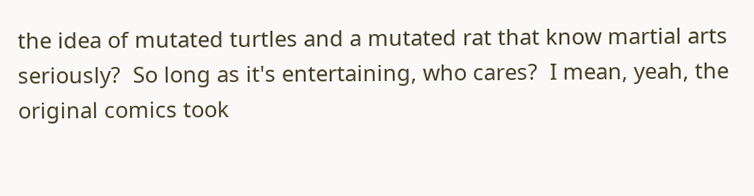the idea of mutated turtles and a mutated rat that know martial arts seriously?  So long as it's entertaining, who cares?  I mean, yeah, the original comics took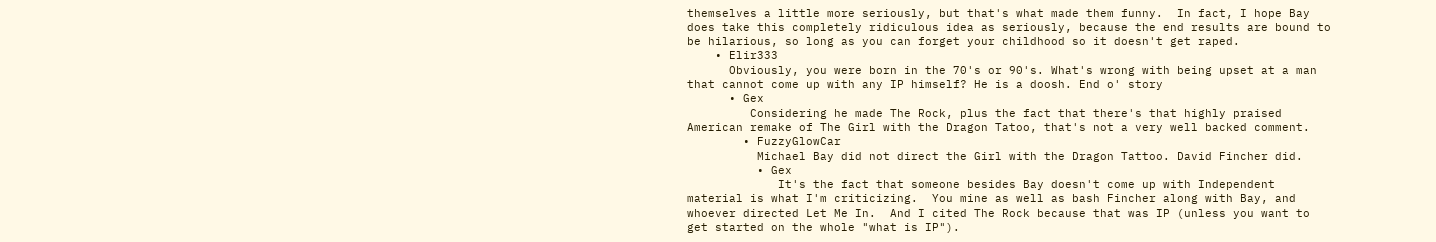themselves a little more seriously, but that's what made them funny.  In fact, I hope Bay does take this completely ridiculous idea as seriously, because the end results are bound to be hilarious, so long as you can forget your childhood so it doesn't get raped.
    • Elir333
      Obviously, you were born in the 70's or 90's. What's wrong with being upset at a man that cannot come up with any IP himself? He is a doosh. End o' story
      • Gex
         Considering he made The Rock, plus the fact that there's that highly praised American remake of The Girl with the Dragon Tatoo, that's not a very well backed comment.
        • FuzzyGlowCar
          Michael Bay did not direct the Girl with the Dragon Tattoo. David Fincher did.
          • Gex
             It's the fact that someone besides Bay doesn't come up with Independent material is what I'm criticizing.  You mine as well as bash Fincher along with Bay, and whoever directed Let Me In.  And I cited The Rock because that was IP (unless you want to get started on the whole "what is IP").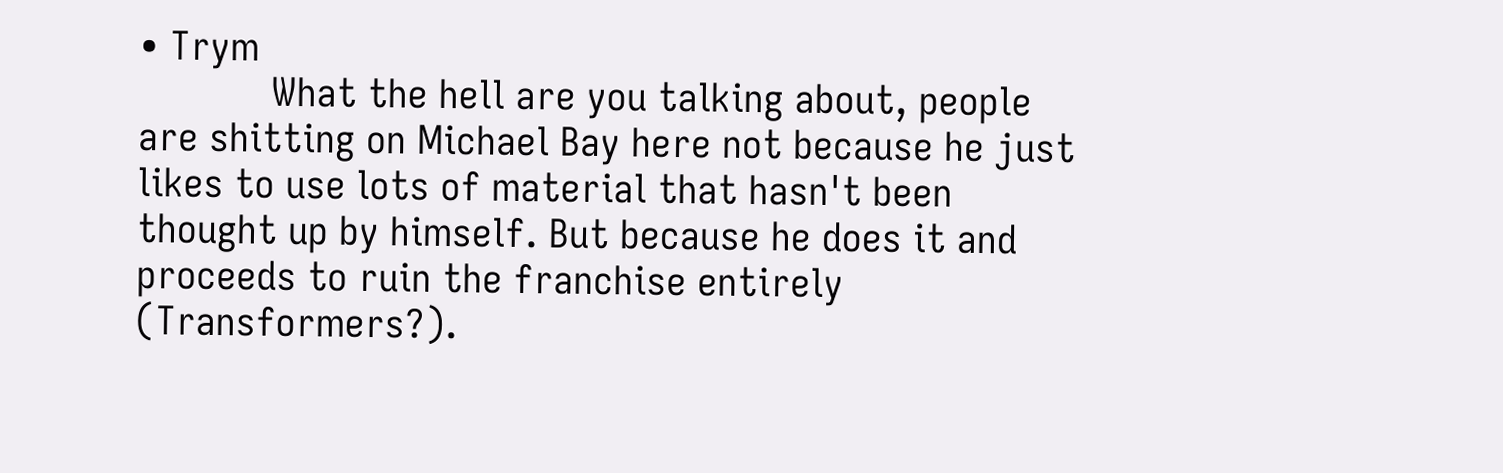• Trym
            What the hell are you talking about, people are shitting on Michael Bay here not because he just likes to use lots of material that hasn't been thought up by himself. But because he does it and proceeds to ruin the franchise entirely (Transformers?).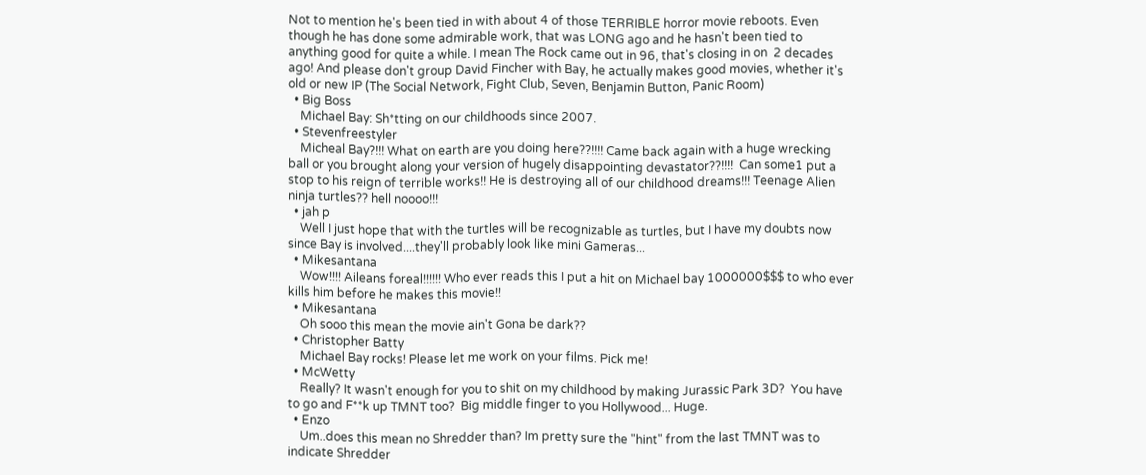Not to mention he's been tied in with about 4 of those TERRIBLE horror movie reboots. Even though he has done some admirable work, that was LONG ago and he hasn't been tied to anything good for quite a while. I mean The Rock came out in 96, that's closing in on  2 decades ago! And please don't group David Fincher with Bay, he actually makes good movies, whether it's old or new IP (The Social Network, Fight Club, Seven, Benjamin Button, Panic Room)
  • Big Boss
    Michael Bay: Sh*tting on our childhoods since 2007.
  • Stevenfreestyler
    Micheal Bay?!!! What on earth are you doing here??!!!! Came back again with a huge wrecking ball or you brought along your version of hugely disappointing devastator??!!!!  Can some1 put a stop to his reign of terrible works!! He is destroying all of our childhood dreams!!! Teenage Alien ninja turtles?? hell noooo!!!
  • jah p
    Well I just hope that with the turtles will be recognizable as turtles, but I have my doubts now since Bay is involved....they'll probably look like mini Gameras...
  • Mikesantana
    Wow!!!! Aileans foreal!!!!!! Who ever reads this I put a hit on Michael bay 1000000$$$ to who ever kills him before he makes this movie!!
  • Mikesantana
    Oh sooo this mean the movie ain't Gona be dark??
  • Christopher Batty
    Michael Bay rocks! Please let me work on your films. Pick me!
  • McWetty
    Really? It wasn't enough for you to shit on my childhood by making Jurassic Park 3D?  You have to go and F**k up TMNT too?  Big middle finger to you Hollywood... Huge.
  • Enzo
    Um..does this mean no Shredder than? Im pretty sure the "hint" from the last TMNT was to indicate Shredder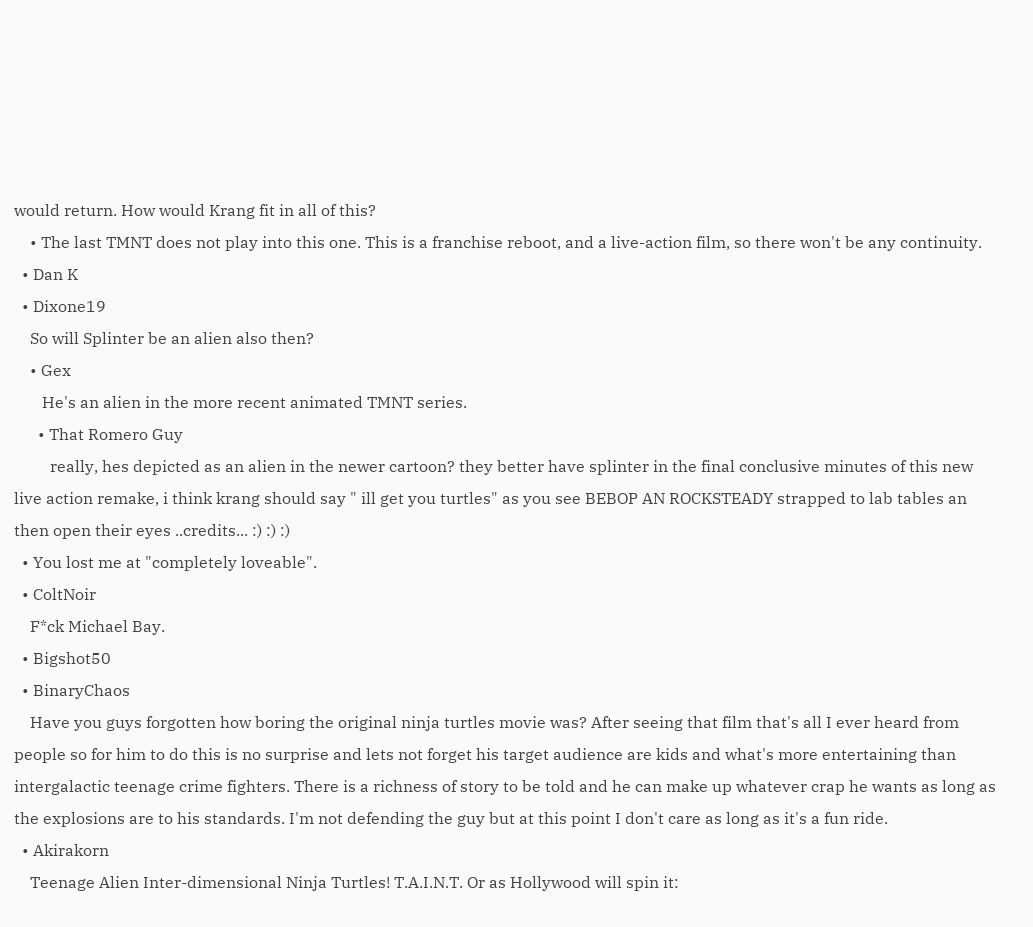would return. How would Krang fit in all of this?
    • The last TMNT does not play into this one. This is a franchise reboot, and a live-action film, so there won't be any continuity.
  • Dan K
  • Dixone19
    So will Splinter be an alien also then?
    • Gex
       He's an alien in the more recent animated TMNT series.
      • That Romero Guy
         really, hes depicted as an alien in the newer cartoon? they better have splinter in the final conclusive minutes of this new live action remake, i think krang should say " ill get you turtles" as you see BEBOP AN ROCKSTEADY strapped to lab tables an then open their eyes ..credits... :) :) :)
  • You lost me at "completely loveable".
  • ColtNoir
    F*ck Michael Bay.
  • Bigshot50
  • BinaryChaos
    Have you guys forgotten how boring the original ninja turtles movie was? After seeing that film that's all I ever heard from people so for him to do this is no surprise and lets not forget his target audience are kids and what's more entertaining than intergalactic teenage crime fighters. There is a richness of story to be told and he can make up whatever crap he wants as long as the explosions are to his standards. I'm not defending the guy but at this point I don't care as long as it's a fun ride.
  • Akirakorn
    Teenage Alien Inter-dimensional Ninja Turtles! T.A.I.N.T. Or as Hollywood will spin it: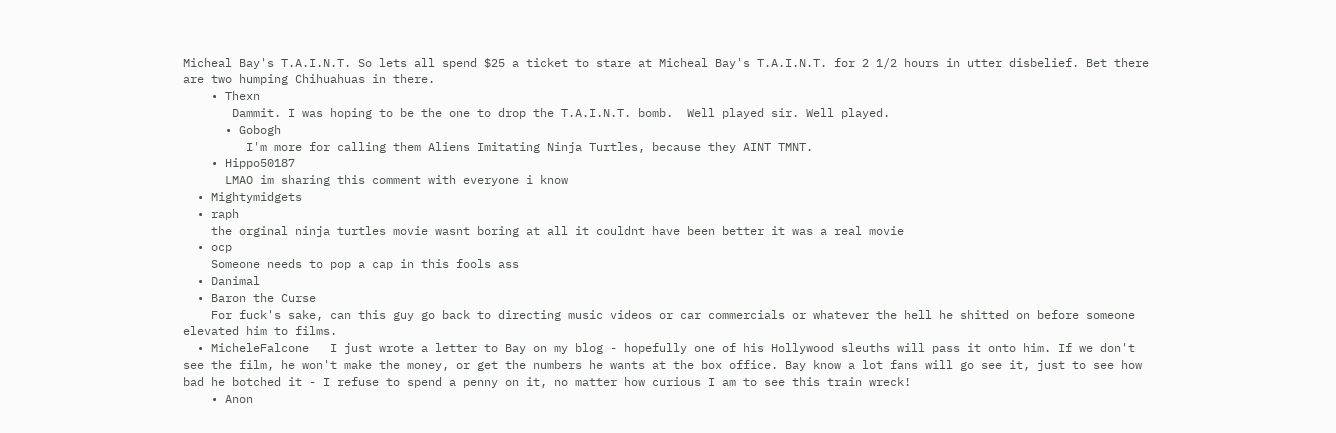Micheal Bay's T.A.I.N.T. So lets all spend $25 a ticket to stare at Micheal Bay's T.A.I.N.T. for 2 1/2 hours in utter disbelief. Bet there are two humping Chihuahuas in there.
    • Thexn
       Dammit. I was hoping to be the one to drop the T.A.I.N.T. bomb.  Well played sir. Well played.
      • Gobogh
         I'm more for calling them Aliens Imitating Ninja Turtles, because they AINT TMNT.
    • Hippo50187
      LMAO im sharing this comment with everyone i know
  • Mightymidgets
  • raph
    the orginal ninja turtles movie wasnt boring at all it couldnt have been better it was a real movie
  • ocp
    Someone needs to pop a cap in this fools ass
  • Danimal
  • Baron the Curse
    For fuck's sake, can this guy go back to directing music videos or car commercials or whatever the hell he shitted on before someone elevated him to films.
  • MicheleFalcone   I just wrote a letter to Bay on my blog - hopefully one of his Hollywood sleuths will pass it onto him. If we don't see the film, he won't make the money, or get the numbers he wants at the box office. Bay know a lot fans will go see it, just to see how bad he botched it - I refuse to spend a penny on it, no matter how curious I am to see this train wreck!
    • Anon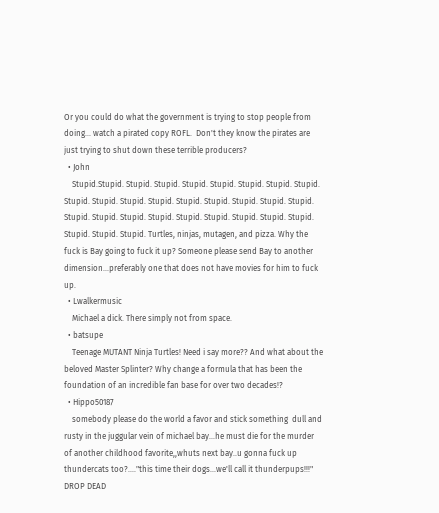Or you could do what the government is trying to stop people from doing... watch a pirated copy ROFL.  Don't they know the pirates are just trying to shut down these terrible producers?
  • John
    Stupid.Stupid. Stupid. Stupid. Stupid. Stupid. Stupid. Stupid. Stupid. Stupid. Stupid. Stupid. Stupid. Stupid. Stupid. Stupid. Stupid. Stupid. Stupid. Stupid. Stupid. Stupid. Stupid. Stupid. Stupid. Stupid. Stupid. Stupid. Stupid. Stupid. Turtles, ninjas, mutagen, and pizza. Why the fuck is Bay going to fuck it up? Someone please send Bay to another dimension...preferably one that does not have movies for him to fuck up.
  • Lwalkermusic
    Michael a dick. There simply not from space.
  • batsupe
    Teenage MUTANT Ninja Turtles! Need i say more?? And what about the beloved Master Splinter? Why change a formula that has been the foundation of an incredible fan base for over two decades!?
  • Hippo50187
    somebody please do the world a favor and stick something  dull and rusty in the juggular vein of michael bay...he must die for the murder of another childhood favorite,,whuts next bay..u gonna fuck up thundercats too?...."this time their dogs...we'll call it thunderpups!!!"  DROP DEAD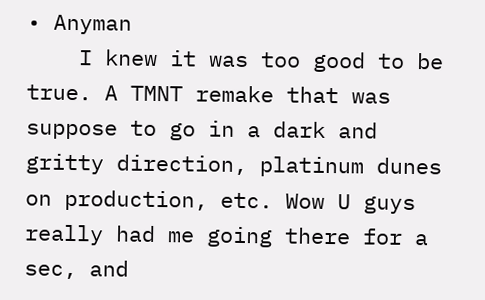• Anyman
    I knew it was too good to be true. A TMNT remake that was suppose to go in a dark and gritty direction, platinum dunes on production, etc. Wow U guys really had me going there for a sec, and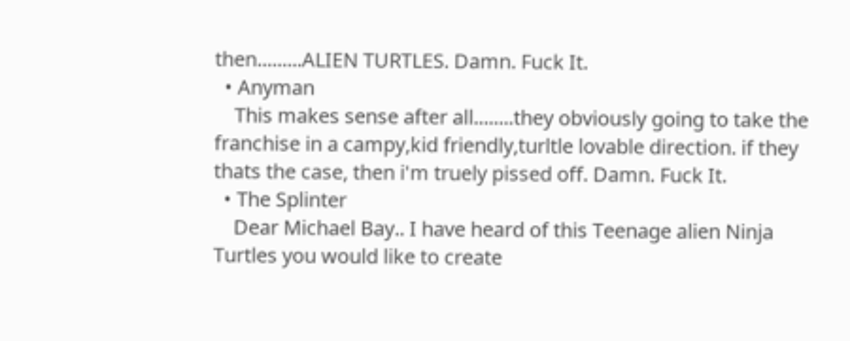then.........ALIEN TURTLES. Damn. Fuck It.
  • Anyman
    This makes sense after all........they obviously going to take the franchise in a campy,kid friendly,turltle lovable direction. if they thats the case, then i'm truely pissed off. Damn. Fuck It.
  • The Splinter
    Dear Michael Bay.. I have heard of this Teenage alien Ninja Turtles you would like to create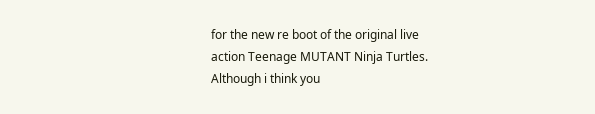for the new re boot of the original live action Teenage MUTANT Ninja Turtles. Although i think you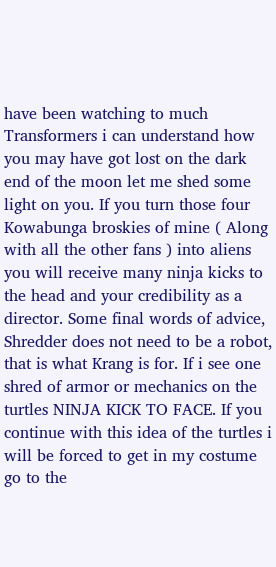have been watching to much Transformers i can understand how you may have got lost on the dark end of the moon let me shed some light on you. If you turn those four Kowabunga broskies of mine ( Along with all the other fans ) into aliens you will receive many ninja kicks to the head and your credibility as a director. Some final words of advice, Shredder does not need to be a robot, that is what Krang is for. If i see one shred of armor or mechanics on the turtles NINJA KICK TO FACE. If you continue with this idea of the turtles i will be forced to get in my costume go to the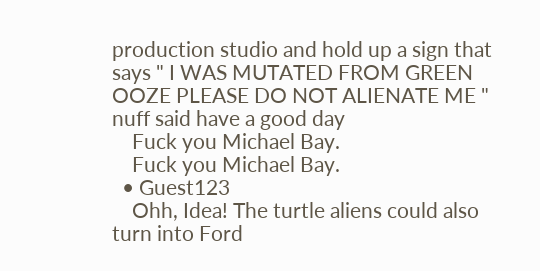production studio and hold up a sign that says " I WAS MUTATED FROM GREEN OOZE PLEASE DO NOT ALIENATE ME " nuff said have a good day
    Fuck you Michael Bay.
    Fuck you Michael Bay.
  • Guest123
    Ohh, Idea! The turtle aliens could also turn into Ford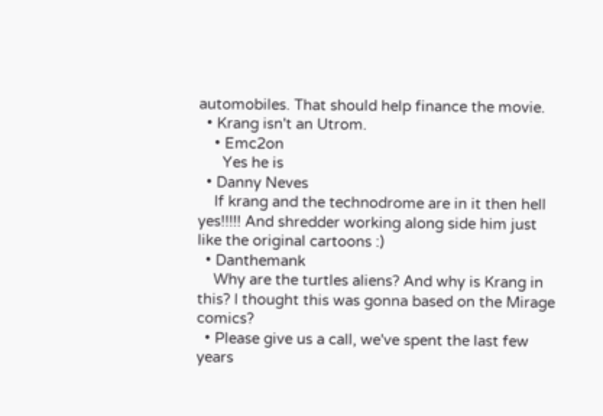automobiles. That should help finance the movie.
  • Krang isn't an Utrom.
    • Emc2on
      Yes he is
  • Danny Neves
    If krang and the technodrome are in it then hell yes!!!!! And shredder working along side him just like the original cartoons :)
  • Danthemank
    Why are the turtles aliens? And why is Krang in this? I thought this was gonna based on the Mirage comics?
  • Please give us a call, we've spent the last few years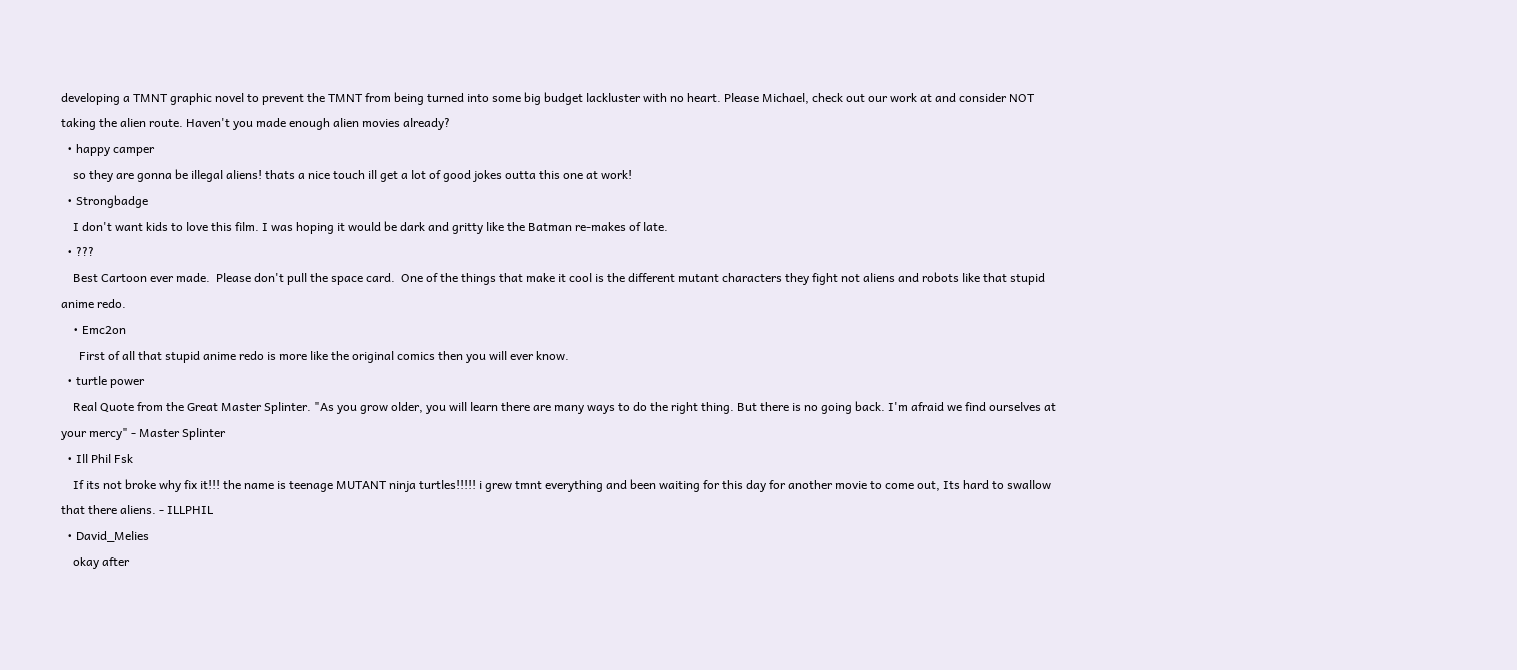developing a TMNT graphic novel to prevent the TMNT from being turned into some big budget lackluster with no heart. Please Michael, check out our work at and consider NOT taking the alien route. Haven't you made enough alien movies already?
  • happy camper
    so they are gonna be illegal aliens! thats a nice touch ill get a lot of good jokes outta this one at work!
  • Strongbadge
    I don't want kids to love this film. I was hoping it would be dark and gritty like the Batman re-makes of late.
  • ???
    Best Cartoon ever made.  Please don't pull the space card.  One of the things that make it cool is the different mutant characters they fight not aliens and robots like that stupid anime redo.
    • Emc2on
      First of all that stupid anime redo is more like the original comics then you will ever know.
  • turtle power
    Real Quote from the Great Master Splinter. "As you grow older, you will learn there are many ways to do the right thing. But there is no going back. I'm afraid we find ourselves at your mercy" - Master Splinter
  • Ill Phil Fsk
    If its not broke why fix it!!! the name is teenage MUTANT ninja turtles!!!!! i grew tmnt everything and been waiting for this day for another movie to come out, Its hard to swallow that there aliens. - ILLPHIL
  • David_Melies
    okay after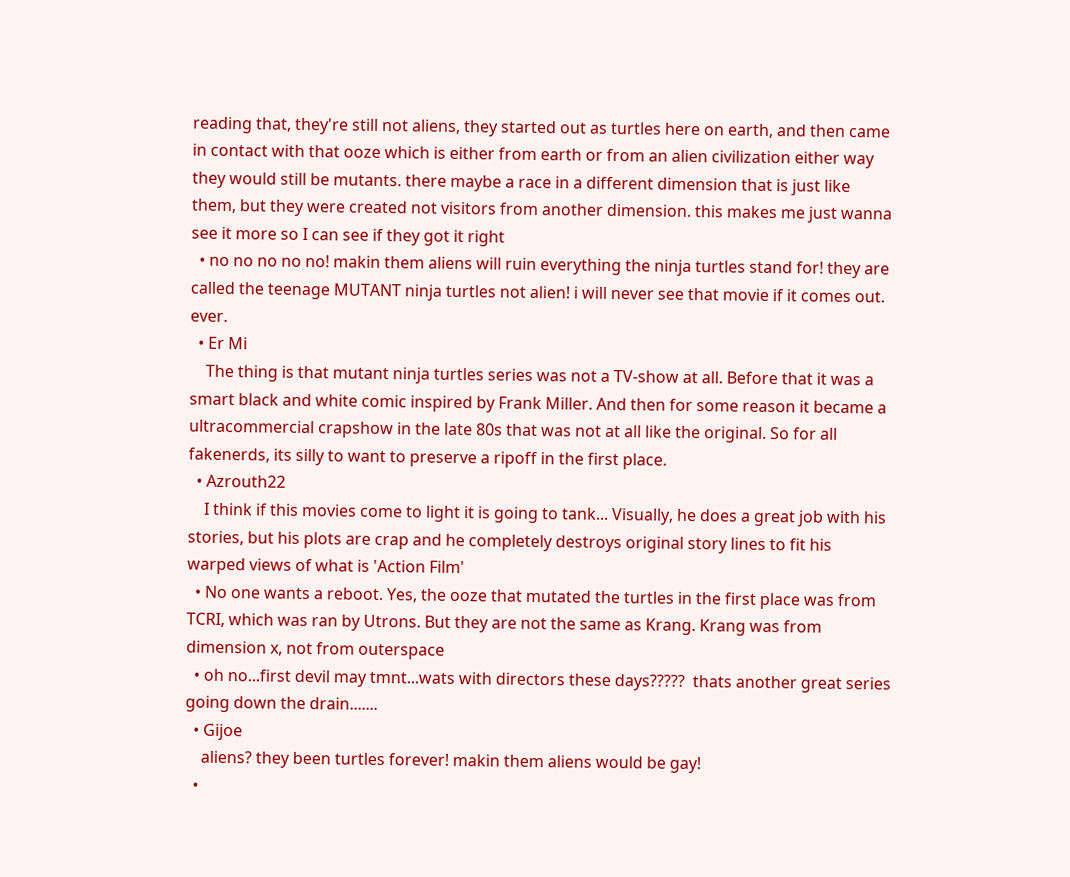reading that, they're still not aliens, they started out as turtles here on earth, and then came in contact with that ooze which is either from earth or from an alien civilization either way they would still be mutants. there maybe a race in a different dimension that is just like them, but they were created not visitors from another dimension. this makes me just wanna see it more so I can see if they got it right
  • no no no no no! makin them aliens will ruin everything the ninja turtles stand for! they are called the teenage MUTANT ninja turtles not alien! i will never see that movie if it comes out. ever.
  • Er Mi
    The thing is that mutant ninja turtles series was not a TV-show at all. Before that it was a smart black and white comic inspired by Frank Miller. And then for some reason it became a ultracommercial crapshow in the late 80s that was not at all like the original. So for all fakenerds, its silly to want to preserve a ripoff in the first place.
  • Azrouth22
    I think if this movies come to light it is going to tank... Visually, he does a great job with his stories, but his plots are crap and he completely destroys original story lines to fit his warped views of what is 'Action Film'
  • No one wants a reboot. Yes, the ooze that mutated the turtles in the first place was from TCRI, which was ran by Utrons. But they are not the same as Krang. Krang was from dimension x, not from outerspace
  • oh no...first devil may tmnt...wats with directors these days?????  thats another great series going down the drain.......
  • Gijoe
    aliens? they been turtles forever! makin them aliens would be gay!
  •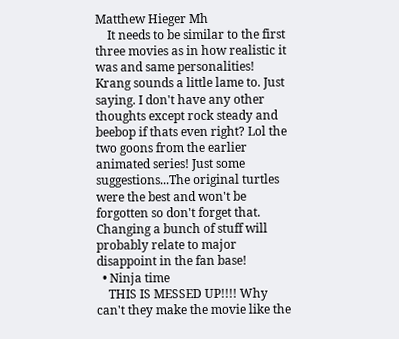Matthew Hieger Mh
    It needs to be similar to the first three movies as in how realistic it was and same personalities! Krang sounds a little lame to. Just saying. I don't have any other thoughts except rock steady and beebop if thats even right? Lol the two goons from the earlier animated series! Just some suggestions...The original turtles were the best and won't be forgotten so don't forget that. Changing a bunch of stuff will probably relate to major disappoint in the fan base!
  • Ninja time
    THIS IS MESSED UP!!!! Why can't they make the movie like the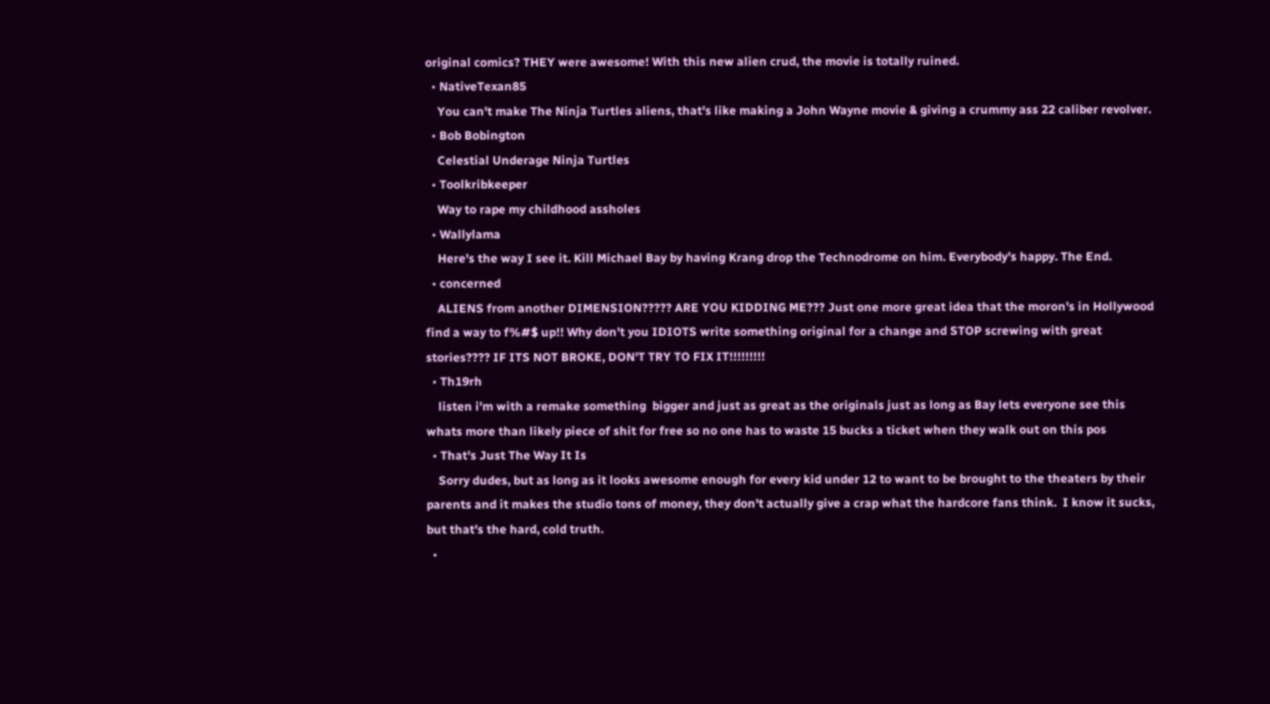original comics? THEY were awesome! With this new alien crud, the movie is totally ruined.
  • NativeTexan85
    You can't make The Ninja Turtles aliens, that's like making a John Wayne movie & giving a crummy ass 22 caliber revolver.
  • Bob Bobington
    Celestial Underage Ninja Turtles
  • Toolkribkeeper
    Way to rape my childhood assholes
  • Wallylama
    Here's the way I see it. Kill Michael Bay by having Krang drop the Technodrome on him. Everybody's happy. The End.
  • concerned
    ALIENS from another DIMENSION????? ARE YOU KIDDING ME??? Just one more great idea that the moron's in Hollywood find a way to f%#$ up!! Why don't you IDIOTS write something original for a change and STOP screwing with great stories???? IF ITS NOT BROKE, DON'T TRY TO FIX IT!!!!!!!!!
  • Th19rh
    listen i'm with a remake something  bigger and just as great as the originals just as long as Bay lets everyone see this whats more than likely piece of shit for free so no one has to waste 15 bucks a ticket when they walk out on this pos
  • That's Just The Way It Is
    Sorry dudes, but as long as it looks awesome enough for every kid under 12 to want to be brought to the theaters by their parents and it makes the studio tons of money, they don't actually give a crap what the hardcore fans think.  I know it sucks, but that's the hard, cold truth.
  •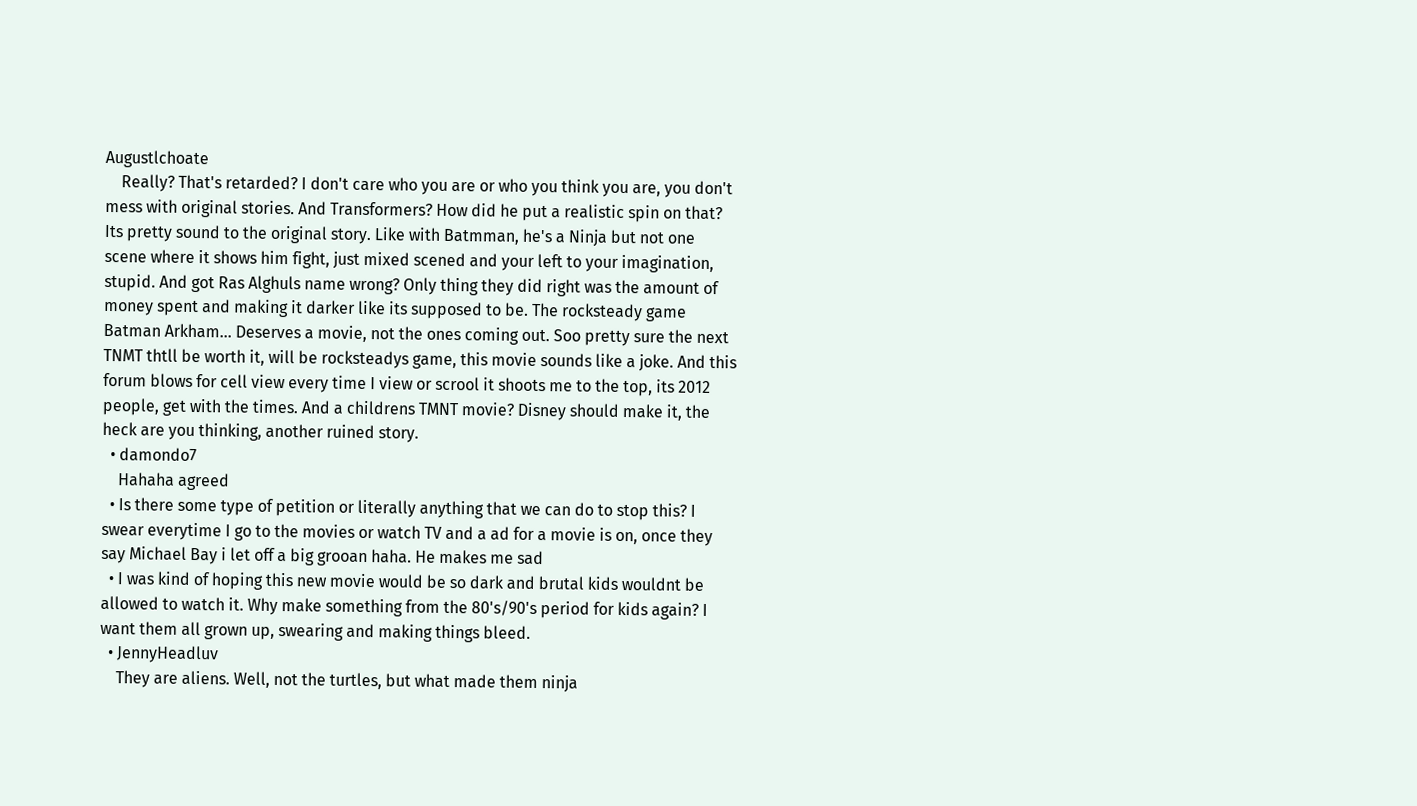Augustlchoate
    Really? That's retarded? I don't care who you are or who you think you are, you don't mess with original stories. And Transformers? How did he put a realistic spin on that? Its pretty sound to the original story. Like with Batmman, he's a Ninja but not one scene where it shows him fight, just mixed scened and your left to your imagination, stupid. And got Ras Alghuls name wrong? Only thing they did right was the amount of money spent and making it darker like its supposed to be. The rocksteady game Batman Arkham... Deserves a movie, not the ones coming out. Soo pretty sure the next TNMT thtll be worth it, will be rocksteadys game, this movie sounds like a joke. And this forum blows for cell view every time I view or scrool it shoots me to the top, its 2012 people, get with the times. And a childrens TMNT movie? Disney should make it, the heck are you thinking, another ruined story.
  • damondo7
    Hahaha agreed
  • Is there some type of petition or literally anything that we can do to stop this? I swear everytime I go to the movies or watch TV and a ad for a movie is on, once they say Michael Bay i let off a big grooan haha. He makes me sad
  • I was kind of hoping this new movie would be so dark and brutal kids wouldnt be allowed to watch it. Why make something from the 80's/90's period for kids again? I want them all grown up, swearing and making things bleed.
  • JennyHeadluv
    They are aliens. Well, not the turtles, but what made them ninja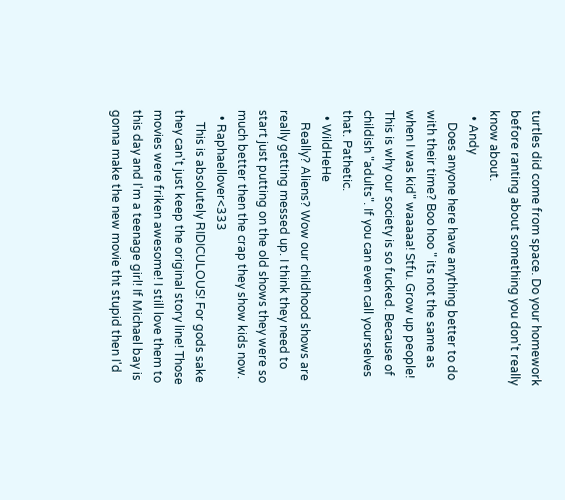turtles did come from space. Do your homework before ranting about something you don't really know about.
  • Andy
    Does anyone here have anything better to do with their time? Boo hoo " its not the same as when I was kid" waaaaa! Stfu. Grow up people! This is why our society is so fucked. Because of childish "adults". If you can even call yourselves that. Pathetic.
  • WildHeHe
    Really? Aliens? Wow our childhood shows are really getting messed up. I think they need to start just putting on the old shows they were so much better then the crap they show kids now.
  • Raphaellover<333
    This is absolutely RIDICULOUS! For gods sake they can't just keep the original story line! Those movies were friken awesome! I still love them to this day and I'm a teenage girl! If Michael bay is gonna make the new movie tht stupid then I'd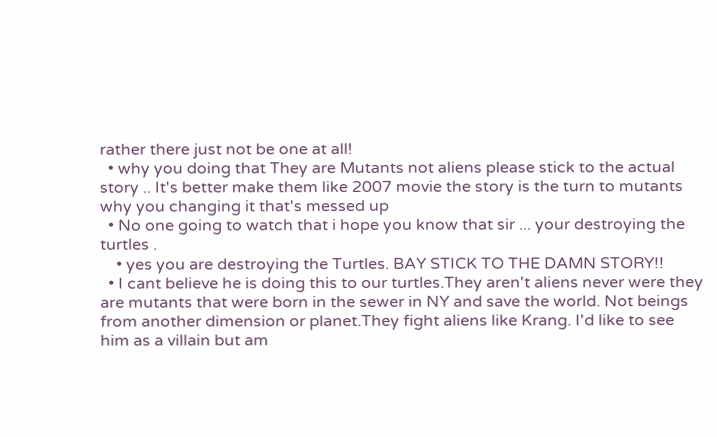rather there just not be one at all!
  • why you doing that They are Mutants not aliens please stick to the actual story .. It's better make them like 2007 movie the story is the turn to mutants why you changing it that's messed up
  • No one going to watch that i hope you know that sir ... your destroying the turtles .
    • yes you are destroying the Turtles. BAY STICK TO THE DAMN STORY!!
  • I cant believe he is doing this to our turtles.They aren't aliens never were they are mutants that were born in the sewer in NY and save the world. Not beings from another dimension or planet.They fight aliens like Krang. I'd like to see him as a villain but am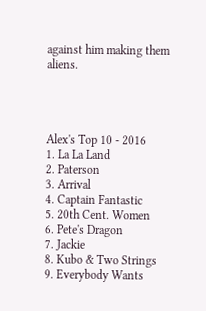against him making them aliens.




Alex's Top 10 - 2016
1. La La Land
2. Paterson
3. Arrival
4. Captain Fantastic
5. 20th Cent. Women
6. Pete's Dragon
7. Jackie
8. Kubo & Two Strings
9. Everybody Wants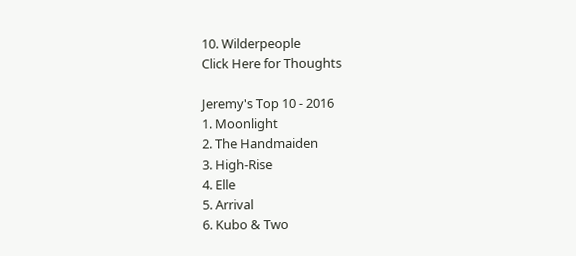10. Wilderpeople
Click Here for Thoughts

Jeremy's Top 10 - 2016
1. Moonlight
2. The Handmaiden
3. High-Rise
4. Elle
5. Arrival
6. Kubo & Two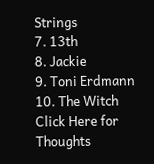Strings
7. 13th
8. Jackie
9. Toni Erdmann
10. The Witch
Click Here for Thoughts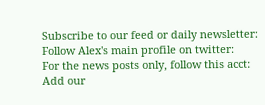Subscribe to our feed or daily newsletter:
Follow Alex's main profile on twitter:
For the news posts only, follow this acct:
Add our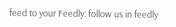feed to your Feedly: follow us in feedly